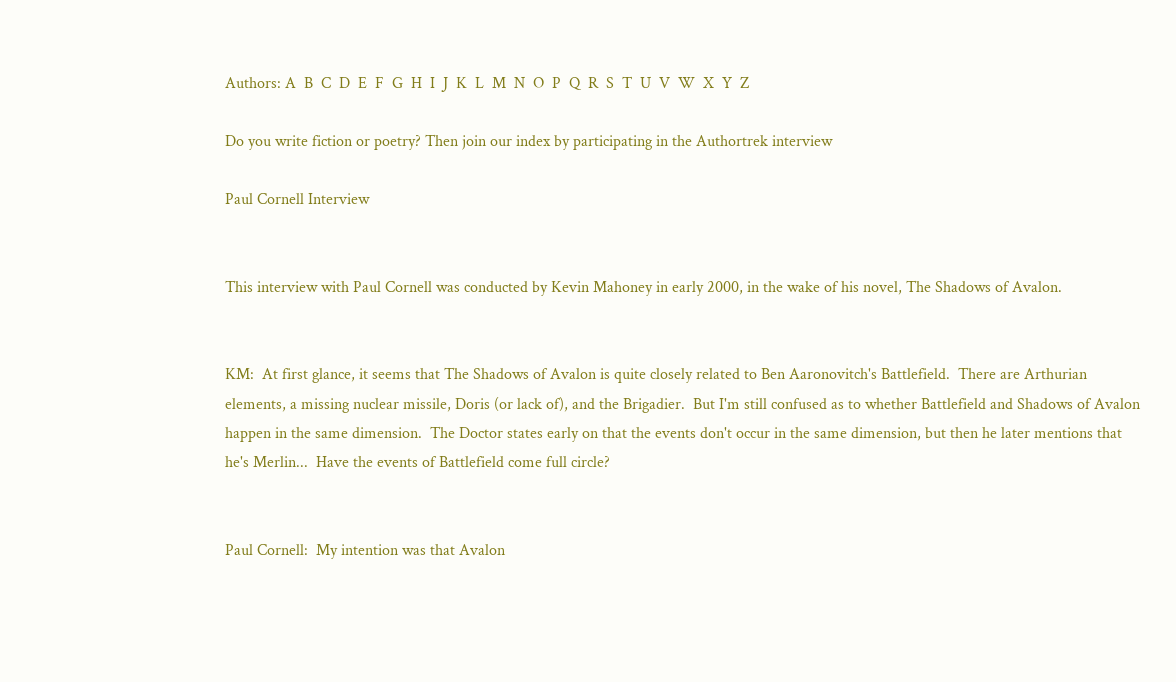Authors: A  B  C  D  E  F  G  H  I  J  K  L  M  N  O  P  Q  R  S  T  U  V  W  X  Y  Z

Do you write fiction or poetry? Then join our index by participating in the Authortrek interview

Paul Cornell Interview


This interview with Paul Cornell was conducted by Kevin Mahoney in early 2000, in the wake of his novel, The Shadows of Avalon.


KM:  At first glance, it seems that The Shadows of Avalon is quite closely related to Ben Aaronovitch's Battlefield.  There are Arthurian elements, a missing nuclear missile, Doris (or lack of), and the Brigadier.  But I'm still confused as to whether Battlefield and Shadows of Avalon happen in the same dimension.  The Doctor states early on that the events don't occur in the same dimension, but then he later mentions that he's Merlin...  Have the events of Battlefield come full circle?


Paul Cornell:  My intention was that Avalon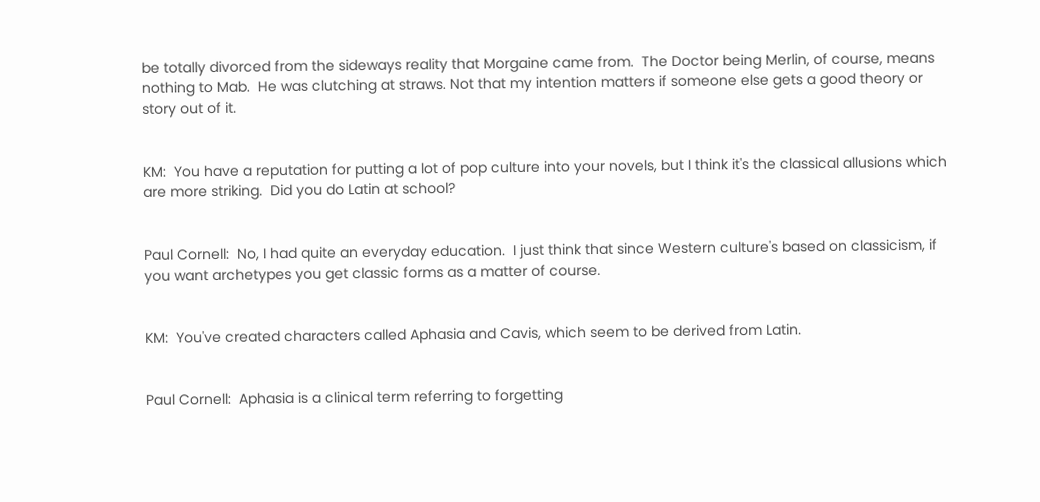be totally divorced from the sideways reality that Morgaine came from.  The Doctor being Merlin, of course, means nothing to Mab.  He was clutching at straws. Not that my intention matters if someone else gets a good theory or story out of it.


KM:  You have a reputation for putting a lot of pop culture into your novels, but I think it's the classical allusions which are more striking.  Did you do Latin at school?


Paul Cornell:  No, I had quite an everyday education.  I just think that since Western culture's based on classicism, if you want archetypes you get classic forms as a matter of course.


KM:  You've created characters called Aphasia and Cavis, which seem to be derived from Latin.


Paul Cornell:  Aphasia is a clinical term referring to forgetting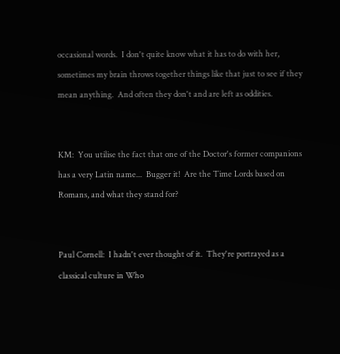occasional words.  I don't quite know what it has to do with her, sometimes my brain throws together things like that just to see if they mean anything.  And often they don't and are left as oddities.


KM:  You utilise the fact that one of the Doctor's former companions has a very Latin name...  Bugger it!  Are the Time Lords based on Romans, and what they stand for?


Paul Cornell:  I hadn't ever thought of it.  They're portrayed as a classical culture in Who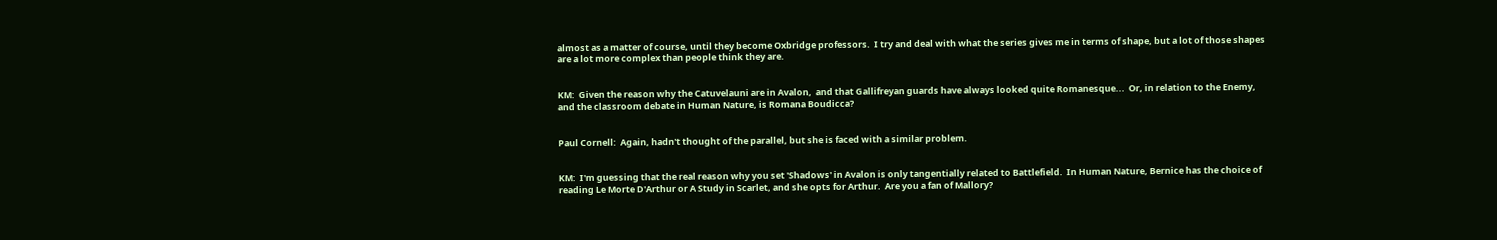almost as a matter of course, until they become Oxbridge professors.  I try and deal with what the series gives me in terms of shape, but a lot of those shapes are a lot more complex than people think they are.


KM:  Given the reason why the Catuvelauni are in Avalon,  and that Gallifreyan guards have always looked quite Romanesque...  Or, in relation to the Enemy, and the classroom debate in Human Nature, is Romana Boudicca?


Paul Cornell:  Again, hadn't thought of the parallel, but she is faced with a similar problem.


KM:  I'm guessing that the real reason why you set 'Shadows' in Avalon is only tangentially related to Battlefield.  In Human Nature, Bernice has the choice of reading Le Morte D'Arthur or A Study in Scarlet, and she opts for Arthur.  Are you a fan of Mallory?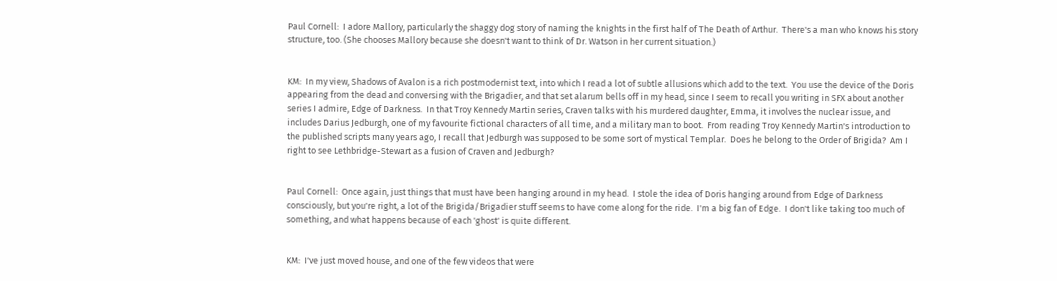Paul Cornell:  I adore Mallory, particularly the shaggy dog story of naming the knights in the first half of The Death of Arthur.  There's a man who knows his story structure, too. (She chooses Mallory because she doesn't want to think of Dr. Watson in her current situation.)


KM:  In my view, Shadows of Avalon is a rich postmodernist text, into which I read a lot of subtle allusions which add to the text.  You use the device of the Doris appearing from the dead and conversing with the Brigadier, and that set alarum bells off in my head, since I seem to recall you writing in SFX about another series I admire, Edge of Darkness.  In that Troy Kennedy Martin series, Craven talks with his murdered daughter, Emma, it involves the nuclear issue, and includes Darius Jedburgh, one of my favourite fictional characters of all time, and a military man to boot.  From reading Troy Kennedy Martin's introduction to the published scripts many years ago, I recall that Jedburgh was supposed to be some sort of mystical Templar.  Does he belong to the Order of Brigida?  Am I right to see Lethbridge-Stewart as a fusion of Craven and Jedburgh?


Paul Cornell:  Once again, just things that must have been hanging around in my head.  I stole the idea of Doris hanging around from Edge of Darkness consciously, but you're right, a lot of the Brigida/Brigadier stuff seems to have come along for the ride.  I'm a big fan of Edge.  I don't like taking too much of something, and what happens because of each 'ghost' is quite different.


KM:  I've just moved house, and one of the few videos that were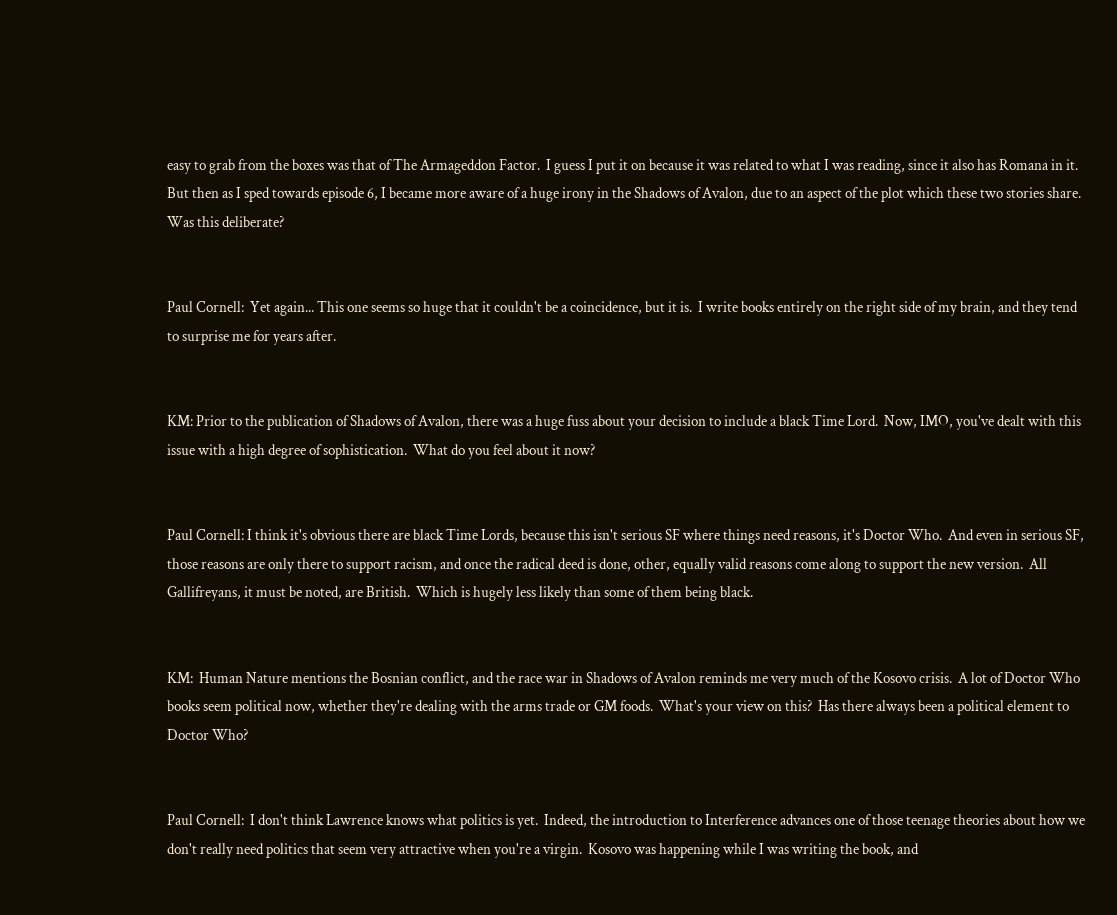easy to grab from the boxes was that of The Armageddon Factor.  I guess I put it on because it was related to what I was reading, since it also has Romana in it.  But then as I sped towards episode 6, I became more aware of a huge irony in the Shadows of Avalon, due to an aspect of the plot which these two stories share.  Was this deliberate?


Paul Cornell:  Yet again... This one seems so huge that it couldn't be a coincidence, but it is.  I write books entirely on the right side of my brain, and they tend to surprise me for years after.


KM: Prior to the publication of Shadows of Avalon, there was a huge fuss about your decision to include a black Time Lord.  Now, IMO, you've dealt with this issue with a high degree of sophistication.  What do you feel about it now?


Paul Cornell: I think it's obvious there are black Time Lords, because this isn't serious SF where things need reasons, it's Doctor Who.  And even in serious SF, those reasons are only there to support racism, and once the radical deed is done, other, equally valid reasons come along to support the new version.  All Gallifreyans, it must be noted, are British.  Which is hugely less likely than some of them being black.


KM:  Human Nature mentions the Bosnian conflict, and the race war in Shadows of Avalon reminds me very much of the Kosovo crisis.  A lot of Doctor Who books seem political now, whether they're dealing with the arms trade or GM foods.  What's your view on this?  Has there always been a political element to Doctor Who?


Paul Cornell:  I don't think Lawrence knows what politics is yet.  Indeed, the introduction to Interference advances one of those teenage theories about how we don't really need politics that seem very attractive when you're a virgin.  Kosovo was happening while I was writing the book, and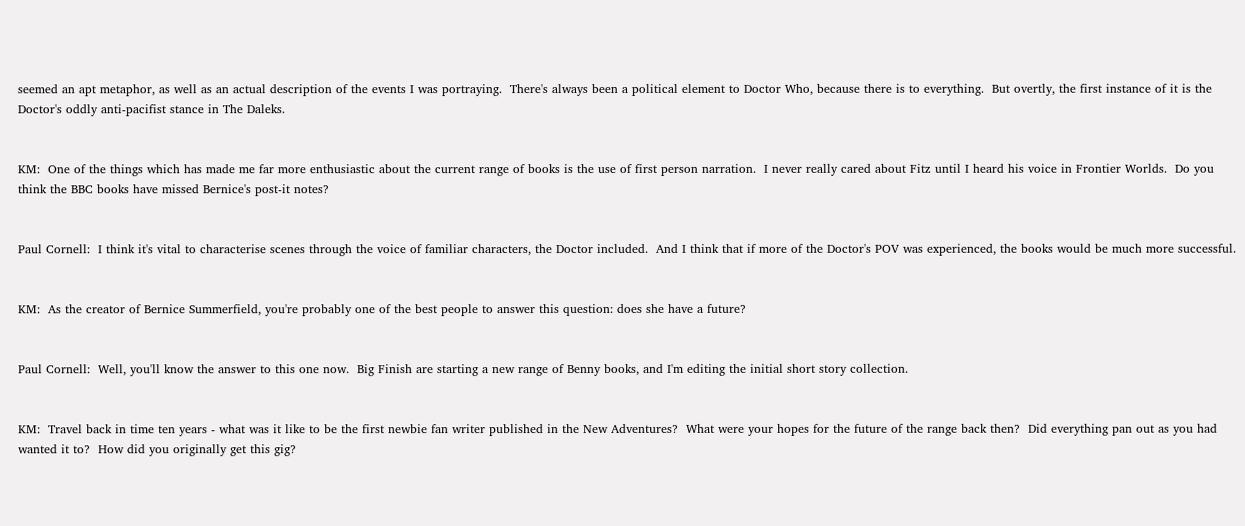seemed an apt metaphor, as well as an actual description of the events I was portraying.  There's always been a political element to Doctor Who, because there is to everything.  But overtly, the first instance of it is the Doctor's oddly anti-pacifist stance in The Daleks.


KM:  One of the things which has made me far more enthusiastic about the current range of books is the use of first person narration.  I never really cared about Fitz until I heard his voice in Frontier Worlds.  Do you think the BBC books have missed Bernice's post-it notes?


Paul Cornell:  I think it's vital to characterise scenes through the voice of familiar characters, the Doctor included.  And I think that if more of the Doctor's POV was experienced, the books would be much more successful.


KM:  As the creator of Bernice Summerfield, you're probably one of the best people to answer this question: does she have a future?


Paul Cornell:  Well, you'll know the answer to this one now.  Big Finish are starting a new range of Benny books, and I'm editing the initial short story collection.


KM:  Travel back in time ten years - what was it like to be the first newbie fan writer published in the New Adventures?  What were your hopes for the future of the range back then?  Did everything pan out as you had wanted it to?  How did you originally get this gig?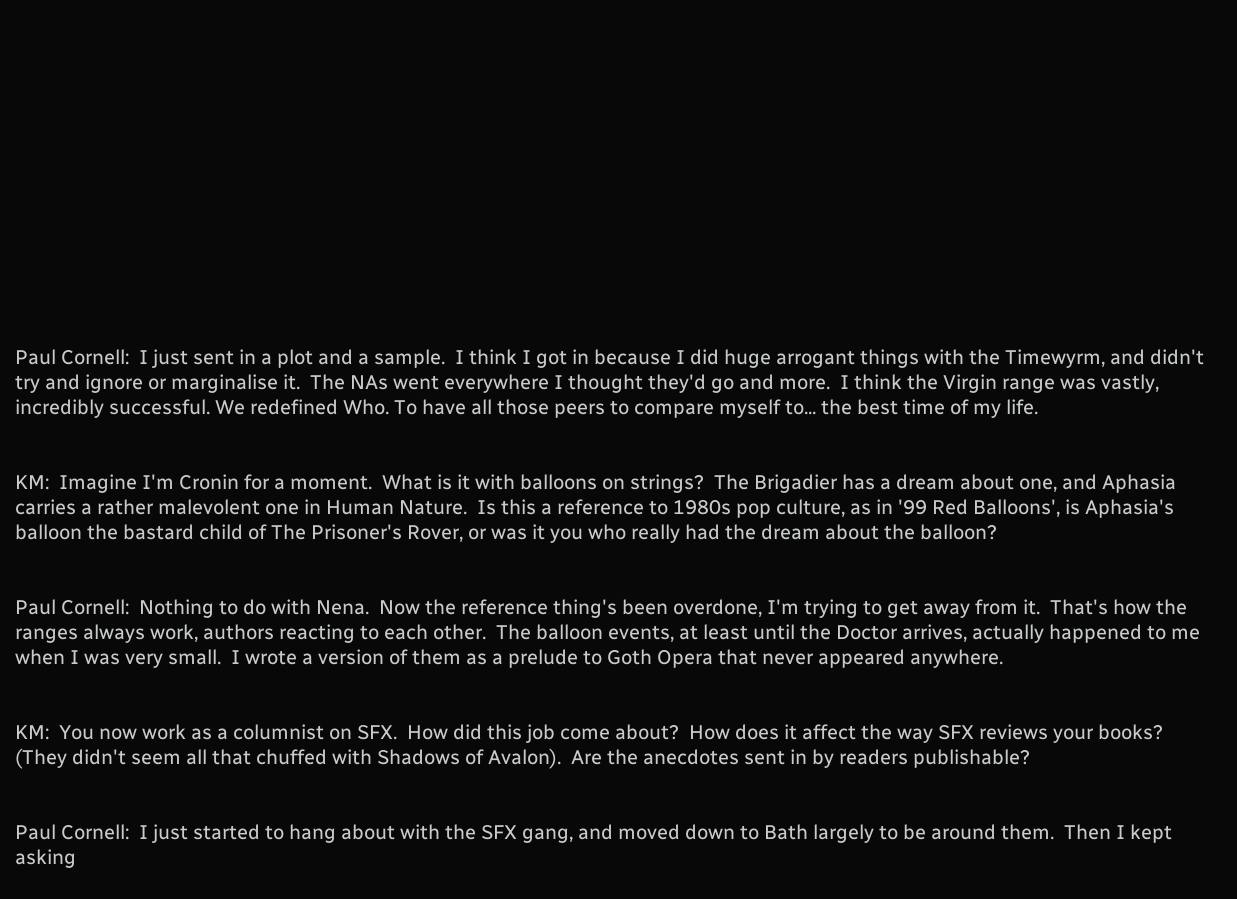Paul Cornell:  I just sent in a plot and a sample.  I think I got in because I did huge arrogant things with the Timewyrm, and didn't try and ignore or marginalise it.  The NAs went everywhere I thought they'd go and more.  I think the Virgin range was vastly, incredibly successful. We redefined Who. To have all those peers to compare myself to... the best time of my life.


KM:  Imagine I'm Cronin for a moment.  What is it with balloons on strings?  The Brigadier has a dream about one, and Aphasia carries a rather malevolent one in Human Nature.  Is this a reference to 1980s pop culture, as in '99 Red Balloons', is Aphasia's balloon the bastard child of The Prisoner's Rover, or was it you who really had the dream about the balloon?


Paul Cornell:  Nothing to do with Nena.  Now the reference thing's been overdone, I'm trying to get away from it.  That's how the ranges always work, authors reacting to each other.  The balloon events, at least until the Doctor arrives, actually happened to me when I was very small.  I wrote a version of them as a prelude to Goth Opera that never appeared anywhere.


KM:  You now work as a columnist on SFX.  How did this job come about?  How does it affect the way SFX reviews your books?  (They didn't seem all that chuffed with Shadows of Avalon).  Are the anecdotes sent in by readers publishable?


Paul Cornell:  I just started to hang about with the SFX gang, and moved down to Bath largely to be around them.  Then I kept asking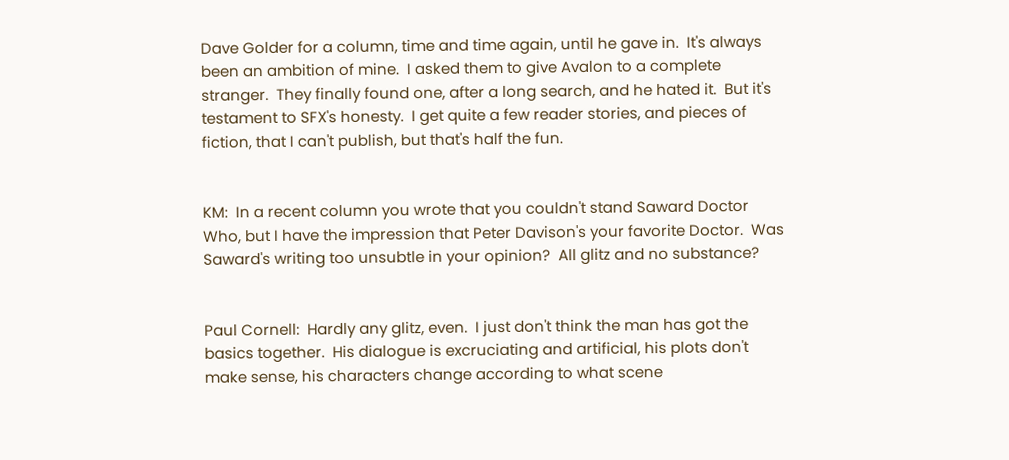Dave Golder for a column, time and time again, until he gave in.  It's always been an ambition of mine.  I asked them to give Avalon to a complete stranger.  They finally found one, after a long search, and he hated it.  But it's testament to SFX's honesty.  I get quite a few reader stories, and pieces of fiction, that I can't publish, but that's half the fun.


KM:  In a recent column you wrote that you couldn't stand Saward Doctor Who, but I have the impression that Peter Davison's your favorite Doctor.  Was Saward's writing too unsubtle in your opinion?  All glitz and no substance?


Paul Cornell:  Hardly any glitz, even.  I just don't think the man has got the basics together.  His dialogue is excruciating and artificial, his plots don't make sense, his characters change according to what scene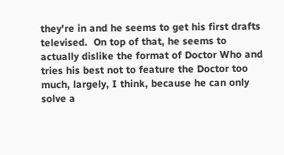they're in and he seems to get his first drafts televised.  On top of that, he seems to actually dislike the format of Doctor Who and tries his best not to feature the Doctor too much, largely, I think, because he can only solve a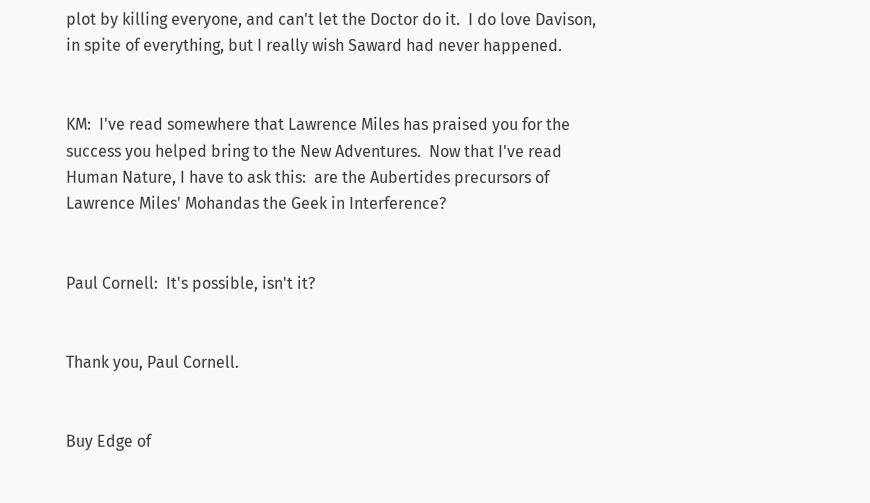plot by killing everyone, and can't let the Doctor do it.  I do love Davison, in spite of everything, but I really wish Saward had never happened.


KM:  I've read somewhere that Lawrence Miles has praised you for the success you helped bring to the New Adventures.  Now that I've read Human Nature, I have to ask this:  are the Aubertides precursors of Lawrence Miles' Mohandas the Geek in Interference?


Paul Cornell:  It's possible, isn't it?


Thank you, Paul Cornell.


Buy Edge of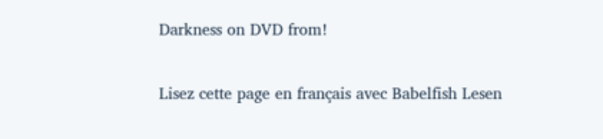Darkness on DVD from!

Lisez cette page en français avec Babelfish Lesen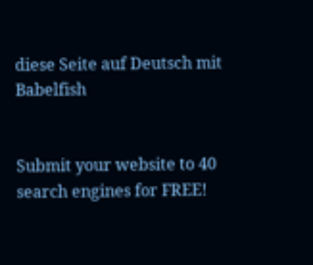diese Seite auf Deutsch mit Babelfish


Submit your website to 40 search engines for FREE!